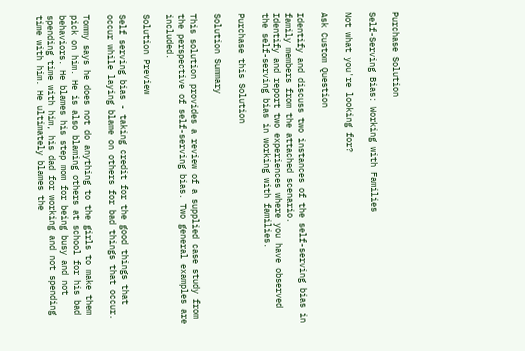Purchase Solution

Self-Serving Bias: Working with Families

Not what you're looking for?

Ask Custom Question

Identify and discuss two instances of the self-serving bias in family members from the attached scenario.
Identify and report two experiences where you have observed the self-serving bias in working with families.

Purchase this Solution

Solution Summary

This solution provides a review of a supplied case study from the perspective of self-serving bias. Two general examples are included.

Solution Preview

Self serving bias - taking credit for the good things that occur while laying blame on others for bad things that occur.

Tommy says he does not do anything to the girls to make them pick on him. He is also blaming others at school for his bad behaviors. He blames his step mom for being busy and not spending time with him, his dad for working and not spending time with him. He ultimately blames the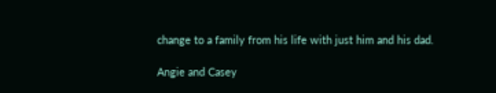change to a family from his life with just him and his dad.

Angie and Casey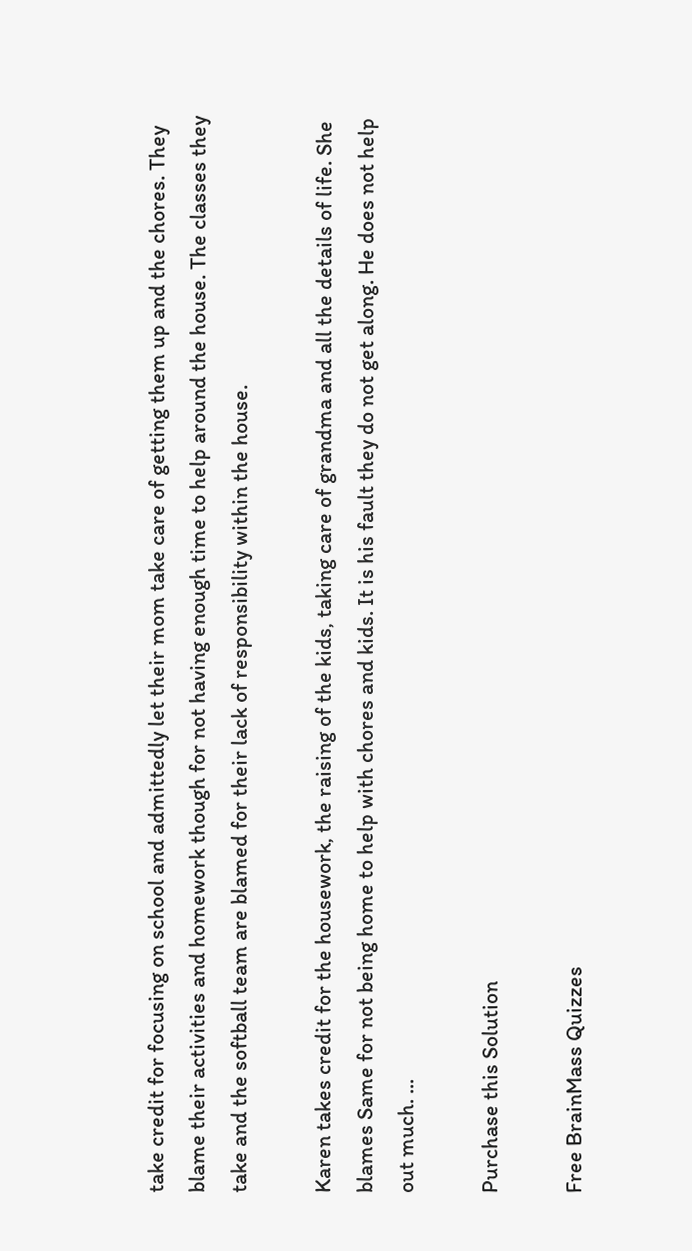take credit for focusing on school and admittedly let their mom take care of getting them up and the chores. They blame their activities and homework though for not having enough time to help around the house. The classes they take and the softball team are blamed for their lack of responsibility within the house.

Karen takes credit for the housework, the raising of the kids, taking care of grandma and all the details of life. She blames Same for not being home to help with chores and kids. It is his fault they do not get along. He does not help out much. ...

Purchase this Solution

Free BrainMass Quizzes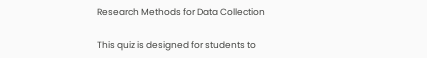Research Methods for Data Collection

This quiz is designed for students to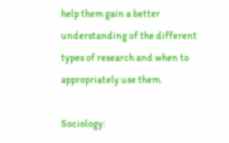help them gain a better understanding of the different types of research and when to appropriately use them.

Sociology: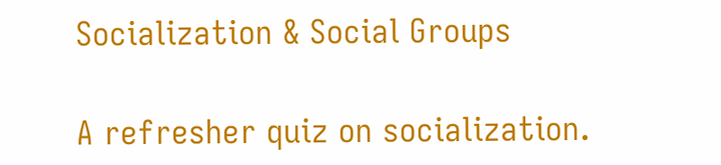Socialization & Social Groups

A refresher quiz on socialization.